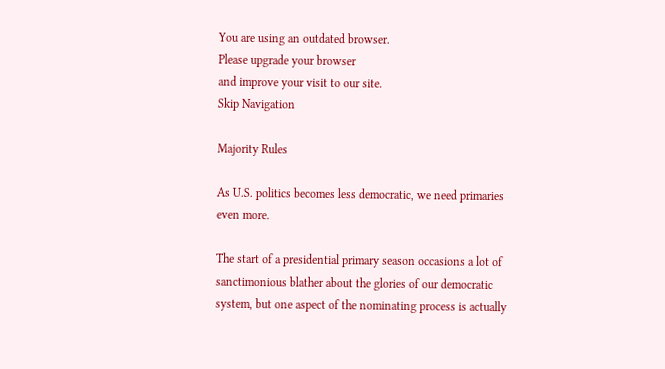You are using an outdated browser.
Please upgrade your browser
and improve your visit to our site.
Skip Navigation

Majority Rules

As U.S. politics becomes less democratic, we need primaries even more.

The start of a presidential primary season occasions a lot of sanctimonious blather about the glories of our democratic system, but one aspect of the nominating process is actually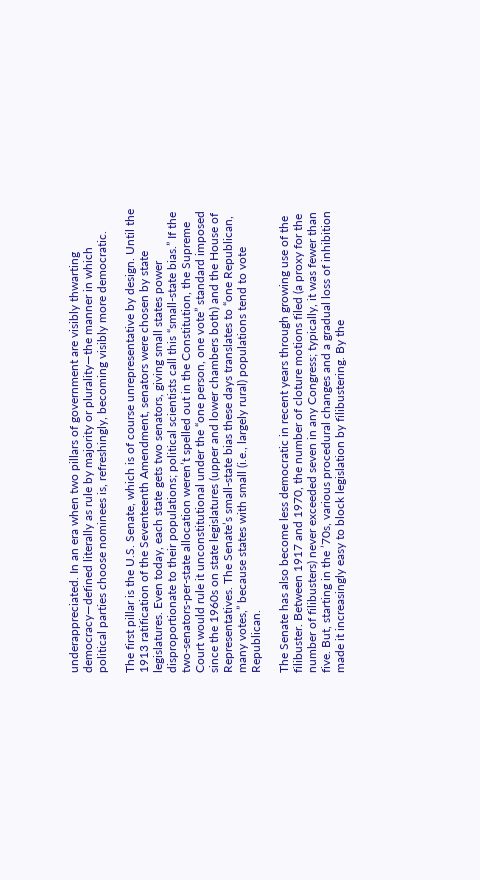underappreciated. In an era when two pillars of government are visibly thwarting democracy—defined literally as rule by majority or plurality—the manner in which political parties choose nominees is, refreshingly, becoming visibly more democratic.

The first pillar is the U.S. Senate, which is of course unrepresentative by design. Until the 1913 ratification of the Seventeenth Amendment, senators were chosen by state legislatures. Even today, each state gets two senators, giving small states power disproportionate to their populations; political scientists call this “small-state bias.” If the two-senators-per-state allocation weren’t spelled out in the Constitution, the Supreme Court would rule it unconstitutional under the “one person, one vote” standard imposed since the 1960s on state legislatures (upper and lower chambers both) and the House of Representatives. The Senate’s small-state bias these days translates to “one Republican, many votes,” because states with small (i.e., largely rural) populations tend to vote Republican.

The Senate has also become less democratic in recent years through growing use of the filibuster. Between 1917 and 1970, the number of cloture motions filed (a proxy for the number of filibusters) never exceeded seven in any Congress; typically, it was fewer than five. But, starting in the ’70s, various procedural changes and a gradual loss of inhibition made it increasingly easy to block legislation by filibustering. By the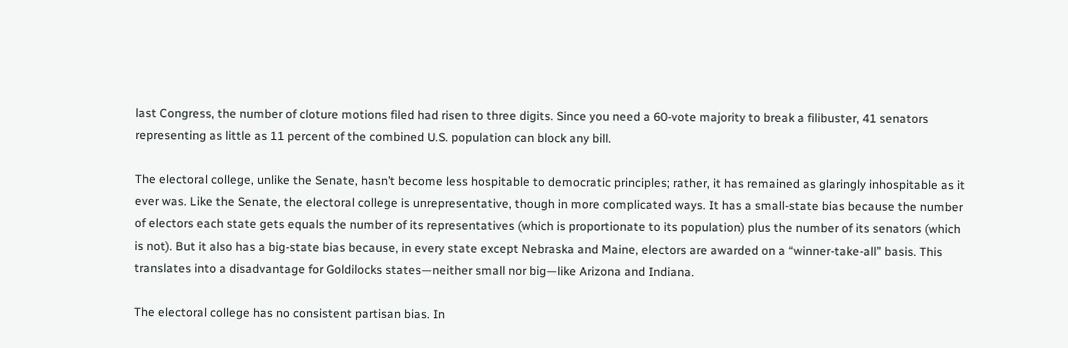last Congress, the number of cloture motions filed had risen to three digits. Since you need a 60-vote majority to break a filibuster, 41 senators representing as little as 11 percent of the combined U.S. population can block any bill.

The electoral college, unlike the Senate, hasn’t become less hospitable to democratic principles; rather, it has remained as glaringly inhospitable as it ever was. Like the Senate, the electoral college is unrepresentative, though in more complicated ways. It has a small-state bias because the number of electors each state gets equals the number of its representatives (which is proportionate to its population) plus the number of its senators (which is not). But it also has a big-state bias because, in every state except Nebraska and Maine, electors are awarded on a “winner-take-all” basis. This translates into a disadvantage for Goldilocks states—neither small nor big—like Arizona and Indiana.

The electoral college has no consistent partisan bias. In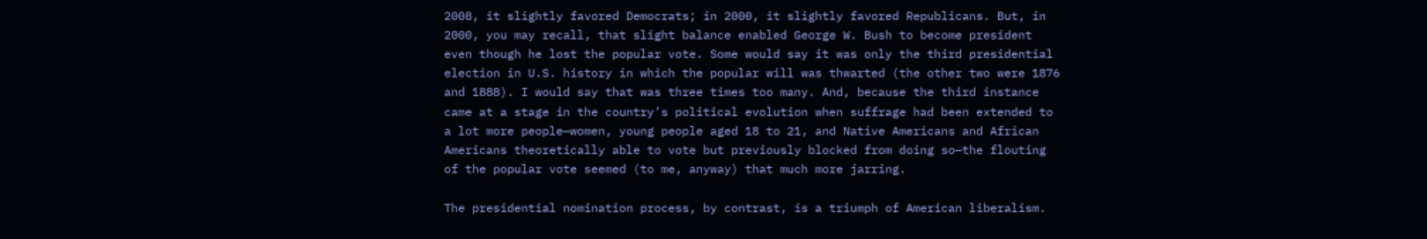2008, it slightly favored Democrats; in 2000, it slightly favored Republicans. But, in 2000, you may recall, that slight balance enabled George W. Bush to become president even though he lost the popular vote. Some would say it was only the third presidential election in U.S. history in which the popular will was thwarted (the other two were 1876 and 1888). I would say that was three times too many. And, because the third instance came at a stage in the country’s political evolution when suffrage had been extended to a lot more people—women, young people aged 18 to 21, and Native Americans and African Americans theoretically able to vote but previously blocked from doing so—the flouting of the popular vote seemed (to me, anyway) that much more jarring.

The presidential nomination process, by contrast, is a triumph of American liberalism.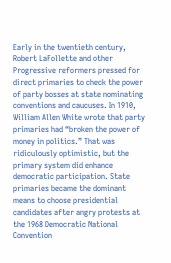Early in the twentieth century, Robert LaFollette and other Progressive reformers pressed for direct primaries to check the power of party bosses at state nominating conventions and caucuses. In 1910, William Allen White wrote that party primaries had “broken the power of money in politics.” That was ridiculously optimistic, but the primary system did enhance democratic participation. State primaries became the dominant means to choose presidential candidates after angry protests at the 1968 Democratic National Convention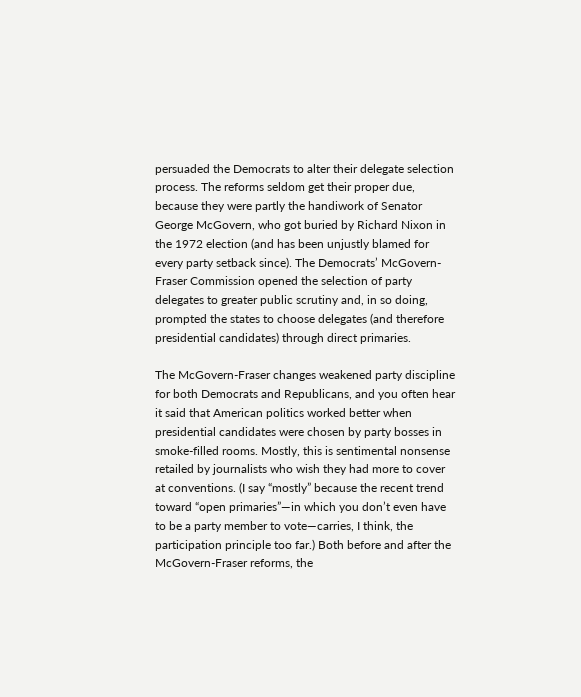persuaded the Democrats to alter their delegate selection process. The reforms seldom get their proper due, because they were partly the handiwork of Senator George McGovern, who got buried by Richard Nixon in the 1972 election (and has been unjustly blamed for every party setback since). The Democrats’ McGovern-Fraser Commission opened the selection of party delegates to greater public scrutiny and, in so doing, prompted the states to choose delegates (and therefore presidential candidates) through direct primaries.

The McGovern-Fraser changes weakened party discipline for both Democrats and Republicans, and you often hear it said that American politics worked better when presidential candidates were chosen by party bosses in smoke-filled rooms. Mostly, this is sentimental nonsense retailed by journalists who wish they had more to cover at conventions. (I say “mostly” because the recent trend toward “open primaries”—in which you don’t even have to be a party member to vote—carries, I think, the participation principle too far.) Both before and after the McGovern-Fraser reforms, the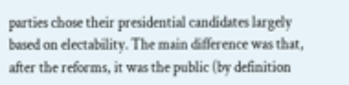parties chose their presidential candidates largely based on electability. The main difference was that, after the reforms, it was the public (by definition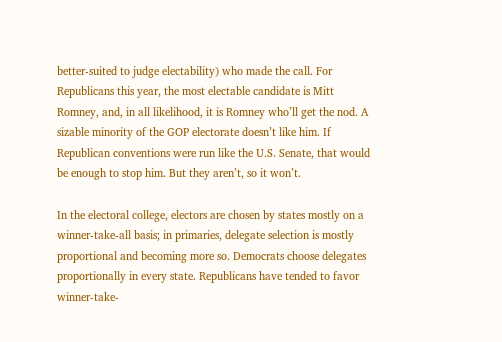better-suited to judge electability) who made the call. For Republicans this year, the most electable candidate is Mitt Romney, and, in all likelihood, it is Romney who’ll get the nod. A sizable minority of the GOP electorate doesn’t like him. If Republican conventions were run like the U.S. Senate, that would be enough to stop him. But they aren’t, so it won’t.

In the electoral college, electors are chosen by states mostly on a winner-take-all basis; in primaries, delegate selection is mostly proportional and becoming more so. Democrats choose delegates proportionally in every state. Republicans have tended to favor winner-take-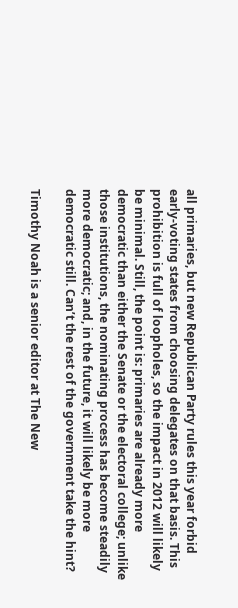all primaries, but new Republican Party rules this year forbid early-voting states from choosing delegates on that basis. This prohibition is full of loopholes, so the impact in 2012 will likely be minimal. Still, the point is: primaries are already more democratic than either the Senate or the electoral college; unlike those institutions, the nominating process has become steadily more democratic; and, in the future, it will likely be more democratic still. Can’t the rest of the government take the hint?

Timothy Noah is a senior editor at The New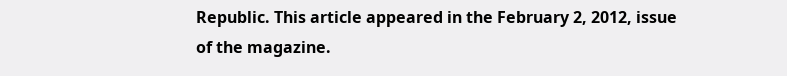Republic. This article appeared in the February 2, 2012, issue of the magazine.